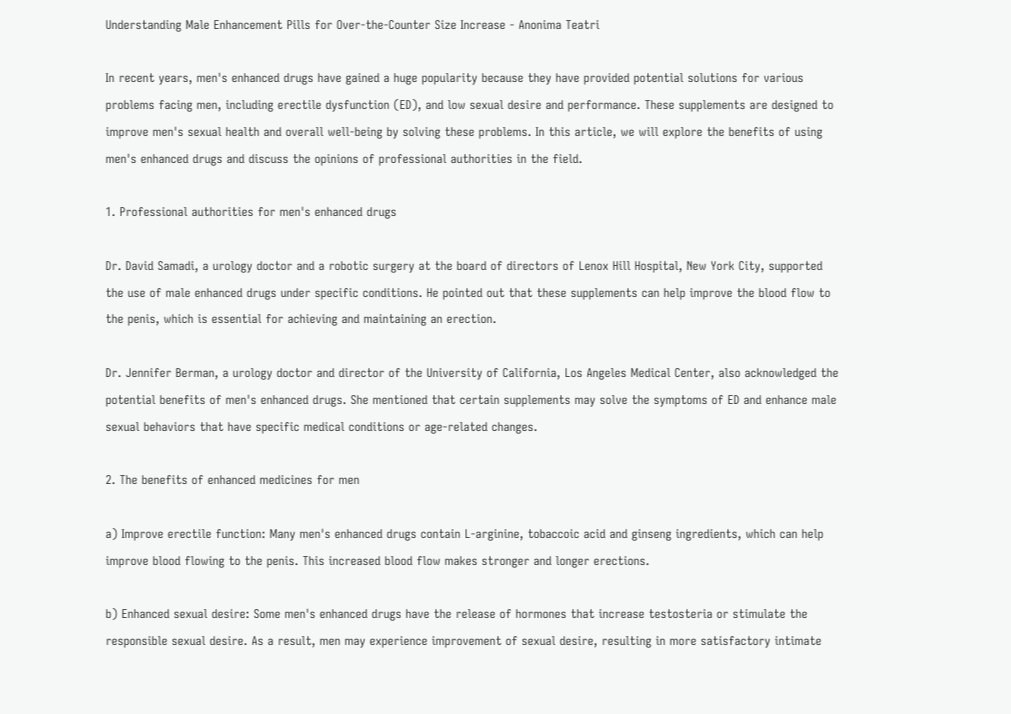Understanding Male Enhancement Pills for Over-the-Counter Size Increase - Anonima Teatri

In recent years, men's enhanced drugs have gained a huge popularity because they have provided potential solutions for various problems facing men, including erectile dysfunction (ED), and low sexual desire and performance. These supplements are designed to improve men's sexual health and overall well-being by solving these problems. In this article, we will explore the benefits of using men's enhanced drugs and discuss the opinions of professional authorities in the field.

1. Professional authorities for men's enhanced drugs

Dr. David Samadi, a urology doctor and a robotic surgery at the board of directors of Lenox Hill Hospital, New York City, supported the use of male enhanced drugs under specific conditions. He pointed out that these supplements can help improve the blood flow to the penis, which is essential for achieving and maintaining an erection.

Dr. Jennifer Berman, a urology doctor and director of the University of California, Los Angeles Medical Center, also acknowledged the potential benefits of men's enhanced drugs. She mentioned that certain supplements may solve the symptoms of ED and enhance male sexual behaviors that have specific medical conditions or age-related changes.

2. The benefits of enhanced medicines for men

a) Improve erectile function: Many men's enhanced drugs contain L-arginine, tobaccoic acid and ginseng ingredients, which can help improve blood flowing to the penis. This increased blood flow makes stronger and longer erections.

b) Enhanced sexual desire: Some men's enhanced drugs have the release of hormones that increase testosteria or stimulate the responsible sexual desire. As a result, men may experience improvement of sexual desire, resulting in more satisfactory intimate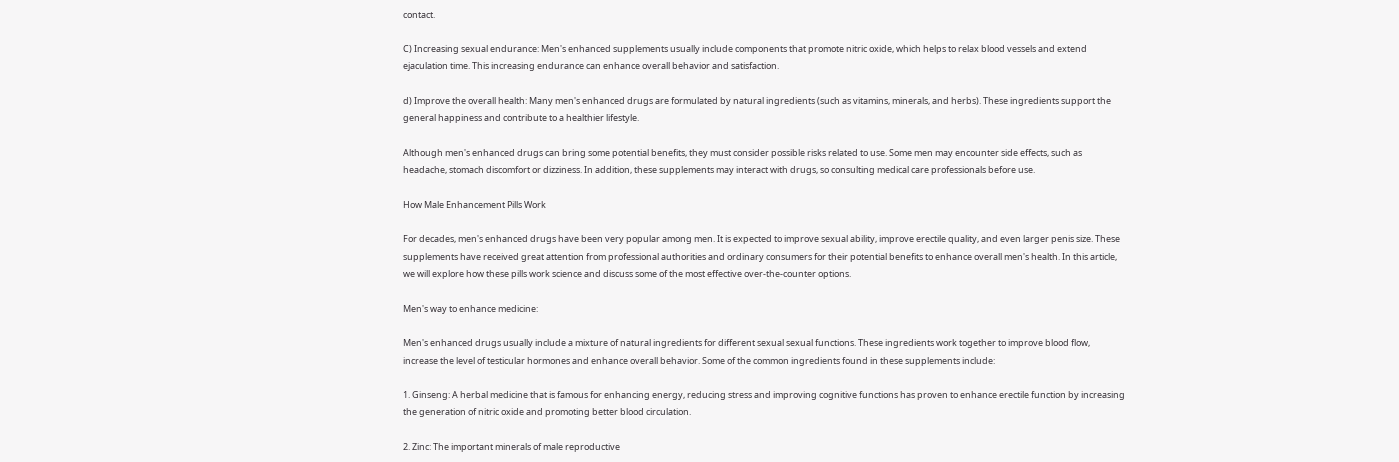contact.

C) Increasing sexual endurance: Men's enhanced supplements usually include components that promote nitric oxide, which helps to relax blood vessels and extend ejaculation time. This increasing endurance can enhance overall behavior and satisfaction.

d) Improve the overall health: Many men's enhanced drugs are formulated by natural ingredients (such as vitamins, minerals, and herbs). These ingredients support the general happiness and contribute to a healthier lifestyle.

Although men's enhanced drugs can bring some potential benefits, they must consider possible risks related to use. Some men may encounter side effects, such as headache, stomach discomfort or dizziness. In addition, these supplements may interact with drugs, so consulting medical care professionals before use.

How Male Enhancement Pills Work

For decades, men's enhanced drugs have been very popular among men. It is expected to improve sexual ability, improve erectile quality, and even larger penis size. These supplements have received great attention from professional authorities and ordinary consumers for their potential benefits to enhance overall men's health. In this article, we will explore how these pills work science and discuss some of the most effective over-the-counter options.

Men's way to enhance medicine:

Men's enhanced drugs usually include a mixture of natural ingredients for different sexual sexual functions. These ingredients work together to improve blood flow, increase the level of testicular hormones and enhance overall behavior. Some of the common ingredients found in these supplements include:

1. Ginseng: A herbal medicine that is famous for enhancing energy, reducing stress and improving cognitive functions has proven to enhance erectile function by increasing the generation of nitric oxide and promoting better blood circulation.

2. Zinc: The important minerals of male reproductive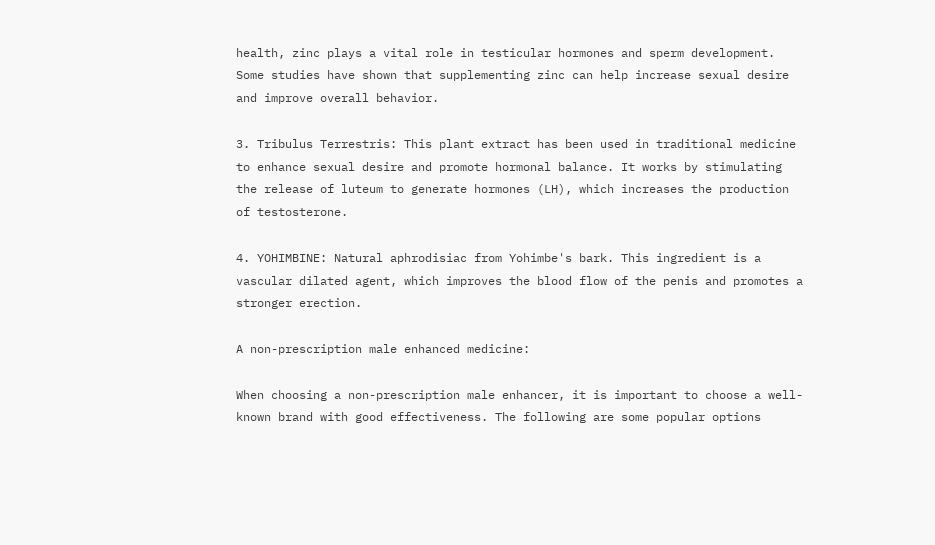health, zinc plays a vital role in testicular hormones and sperm development. Some studies have shown that supplementing zinc can help increase sexual desire and improve overall behavior.

3. Tribulus Terrestris: This plant extract has been used in traditional medicine to enhance sexual desire and promote hormonal balance. It works by stimulating the release of luteum to generate hormones (LH), which increases the production of testosterone.

4. YOHIMBINE: Natural aphrodisiac from Yohimbe's bark. This ingredient is a vascular dilated agent, which improves the blood flow of the penis and promotes a stronger erection.

A non-prescription male enhanced medicine:

When choosing a non-prescription male enhancer, it is important to choose a well-known brand with good effectiveness. The following are some popular options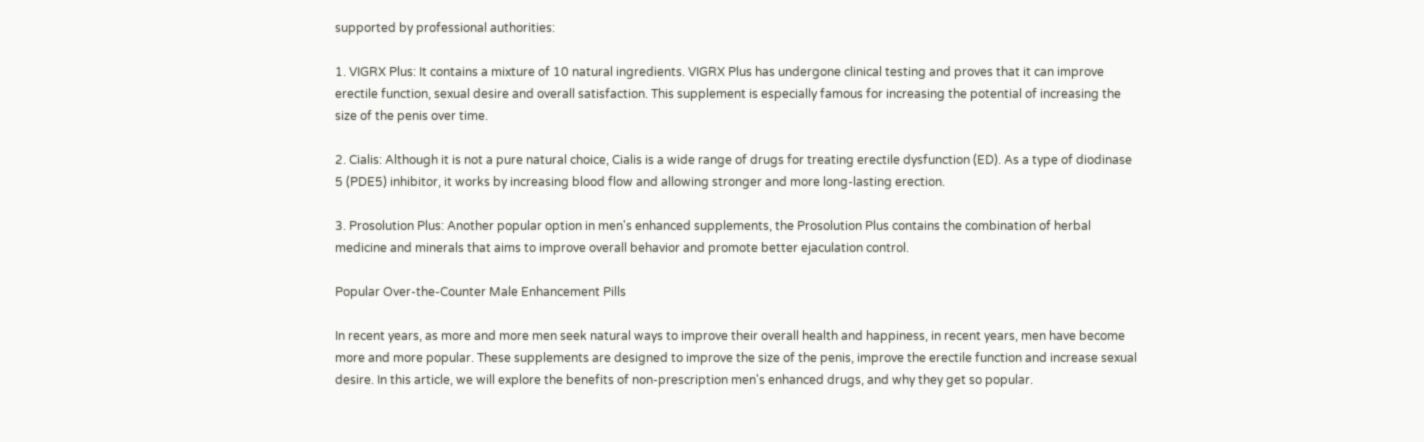supported by professional authorities:

1. VIGRX Plus: It contains a mixture of 10 natural ingredients. VIGRX Plus has undergone clinical testing and proves that it can improve erectile function, sexual desire and overall satisfaction. This supplement is especially famous for increasing the potential of increasing the size of the penis over time.

2. Cialis: Although it is not a pure natural choice, Cialis is a wide range of drugs for treating erectile dysfunction (ED). As a type of diodinase 5 (PDE5) inhibitor, it works by increasing blood flow and allowing stronger and more long-lasting erection.

3. Prosolution Plus: Another popular option in men's enhanced supplements, the Prosolution Plus contains the combination of herbal medicine and minerals that aims to improve overall behavior and promote better ejaculation control.

Popular Over-the-Counter Male Enhancement Pills

In recent years, as more and more men seek natural ways to improve their overall health and happiness, in recent years, men have become more and more popular. These supplements are designed to improve the size of the penis, improve the erectile function and increase sexual desire. In this article, we will explore the benefits of non-prescription men's enhanced drugs, and why they get so popular.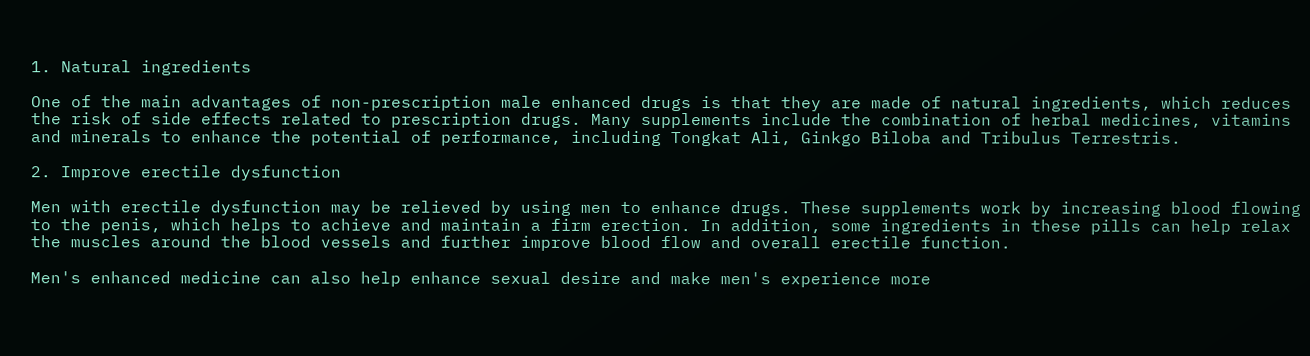1. Natural ingredients

One of the main advantages of non-prescription male enhanced drugs is that they are made of natural ingredients, which reduces the risk of side effects related to prescription drugs. Many supplements include the combination of herbal medicines, vitamins and minerals to enhance the potential of performance, including Tongkat Ali, Ginkgo Biloba and Tribulus Terrestris.

2. Improve erectile dysfunction

Men with erectile dysfunction may be relieved by using men to enhance drugs. These supplements work by increasing blood flowing to the penis, which helps to achieve and maintain a firm erection. In addition, some ingredients in these pills can help relax the muscles around the blood vessels and further improve blood flow and overall erectile function.

Men's enhanced medicine can also help enhance sexual desire and make men's experience more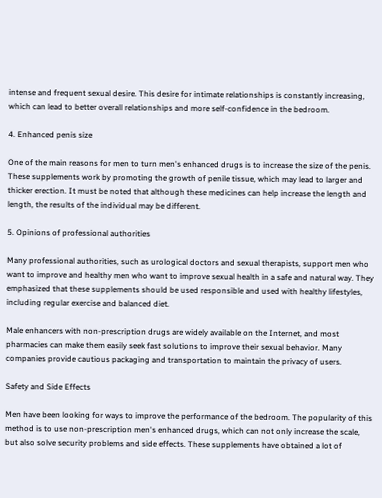intense and frequent sexual desire. This desire for intimate relationships is constantly increasing, which can lead to better overall relationships and more self-confidence in the bedroom.

4. Enhanced penis size

One of the main reasons for men to turn men's enhanced drugs is to increase the size of the penis. These supplements work by promoting the growth of penile tissue, which may lead to larger and thicker erection. It must be noted that although these medicines can help increase the length and length, the results of the individual may be different.

5. Opinions of professional authorities

Many professional authorities, such as urological doctors and sexual therapists, support men who want to improve and healthy men who want to improve sexual health in a safe and natural way. They emphasized that these supplements should be used responsible and used with healthy lifestyles, including regular exercise and balanced diet.

Male enhancers with non-prescription drugs are widely available on the Internet, and most pharmacies can make them easily seek fast solutions to improve their sexual behavior. Many companies provide cautious packaging and transportation to maintain the privacy of users.

Safety and Side Effects

Men have been looking for ways to improve the performance of the bedroom. The popularity of this method is to use non-prescription men's enhanced drugs, which can not only increase the scale, but also solve security problems and side effects. These supplements have obtained a lot of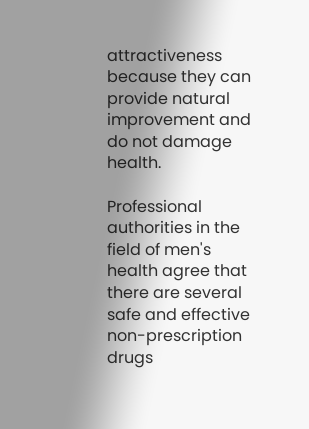attractiveness because they can provide natural improvement and do not damage health.

Professional authorities in the field of men's health agree that there are several safe and effective non-prescription drugs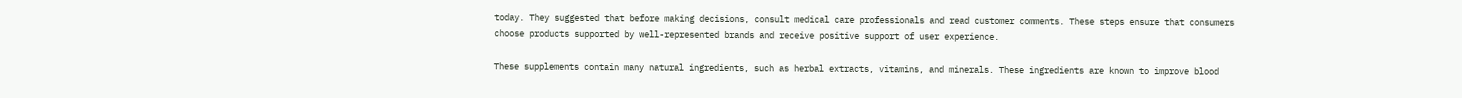today. They suggested that before making decisions, consult medical care professionals and read customer comments. These steps ensure that consumers choose products supported by well-represented brands and receive positive support of user experience.

These supplements contain many natural ingredients, such as herbal extracts, vitamins, and minerals. These ingredients are known to improve blood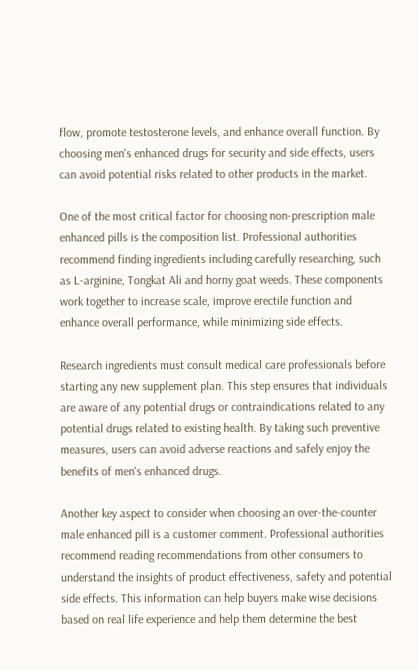flow, promote testosterone levels, and enhance overall function. By choosing men's enhanced drugs for security and side effects, users can avoid potential risks related to other products in the market.

One of the most critical factor for choosing non-prescription male enhanced pills is the composition list. Professional authorities recommend finding ingredients including carefully researching, such as L-arginine, Tongkat Ali and horny goat weeds. These components work together to increase scale, improve erectile function and enhance overall performance, while minimizing side effects.

Research ingredients must consult medical care professionals before starting any new supplement plan. This step ensures that individuals are aware of any potential drugs or contraindications related to any potential drugs related to existing health. By taking such preventive measures, users can avoid adverse reactions and safely enjoy the benefits of men's enhanced drugs.

Another key aspect to consider when choosing an over-the-counter male enhanced pill is a customer comment. Professional authorities recommend reading recommendations from other consumers to understand the insights of product effectiveness, safety and potential side effects. This information can help buyers make wise decisions based on real life experience and help them determine the best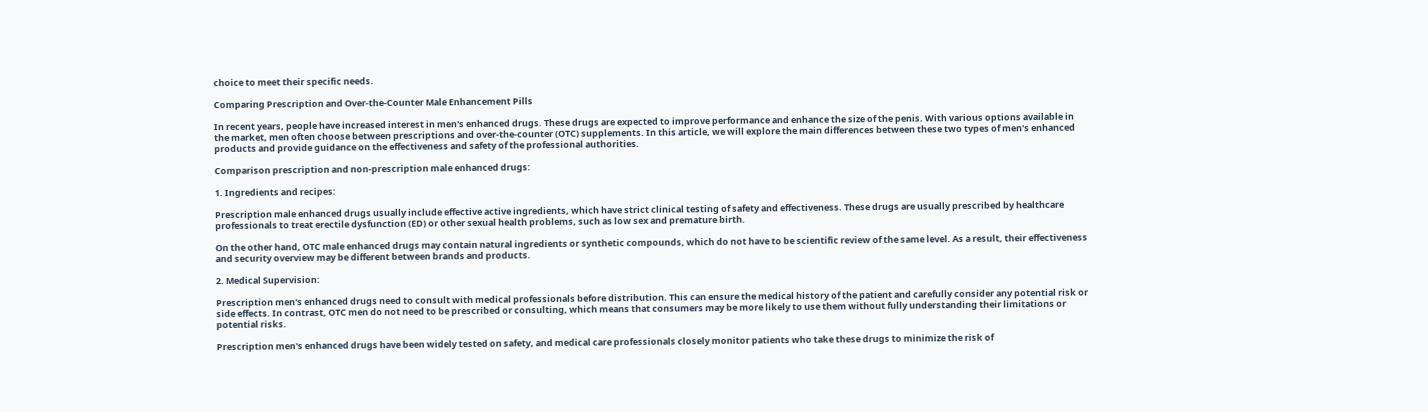choice to meet their specific needs.

Comparing Prescription and Over-the-Counter Male Enhancement Pills

In recent years, people have increased interest in men's enhanced drugs. These drugs are expected to improve performance and enhance the size of the penis. With various options available in the market, men often choose between prescriptions and over-the-counter (OTC) supplements. In this article, we will explore the main differences between these two types of men's enhanced products and provide guidance on the effectiveness and safety of the professional authorities.

Comparison prescription and non-prescription male enhanced drugs:

1. Ingredients and recipes:

Prescription male enhanced drugs usually include effective active ingredients, which have strict clinical testing of safety and effectiveness. These drugs are usually prescribed by healthcare professionals to treat erectile dysfunction (ED) or other sexual health problems, such as low sex and premature birth.

On the other hand, OTC male enhanced drugs may contain natural ingredients or synthetic compounds, which do not have to be scientific review of the same level. As a result, their effectiveness and security overview may be different between brands and products.

2. Medical Supervision:

Prescription men's enhanced drugs need to consult with medical professionals before distribution. This can ensure the medical history of the patient and carefully consider any potential risk or side effects. In contrast, OTC men do not need to be prescribed or consulting, which means that consumers may be more likely to use them without fully understanding their limitations or potential risks.

Prescription men's enhanced drugs have been widely tested on safety, and medical care professionals closely monitor patients who take these drugs to minimize the risk of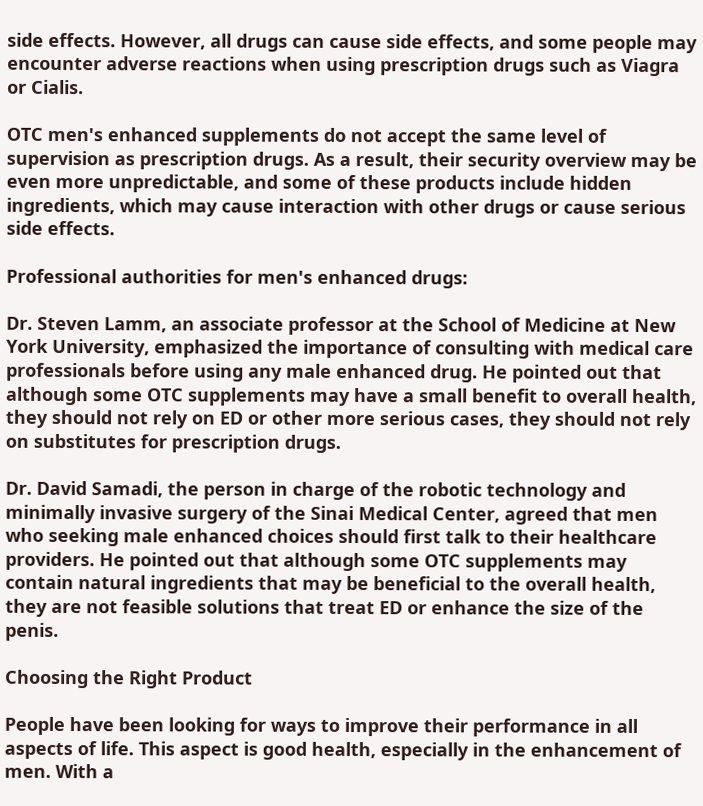side effects. However, all drugs can cause side effects, and some people may encounter adverse reactions when using prescription drugs such as Viagra or Cialis.

OTC men's enhanced supplements do not accept the same level of supervision as prescription drugs. As a result, their security overview may be even more unpredictable, and some of these products include hidden ingredients, which may cause interaction with other drugs or cause serious side effects.

Professional authorities for men's enhanced drugs:

Dr. Steven Lamm, an associate professor at the School of Medicine at New York University, emphasized the importance of consulting with medical care professionals before using any male enhanced drug. He pointed out that although some OTC supplements may have a small benefit to overall health, they should not rely on ED or other more serious cases, they should not rely on substitutes for prescription drugs.

Dr. David Samadi, the person in charge of the robotic technology and minimally invasive surgery of the Sinai Medical Center, agreed that men who seeking male enhanced choices should first talk to their healthcare providers. He pointed out that although some OTC supplements may contain natural ingredients that may be beneficial to the overall health, they are not feasible solutions that treat ED or enhance the size of the penis.

Choosing the Right Product

People have been looking for ways to improve their performance in all aspects of life. This aspect is good health, especially in the enhancement of men. With a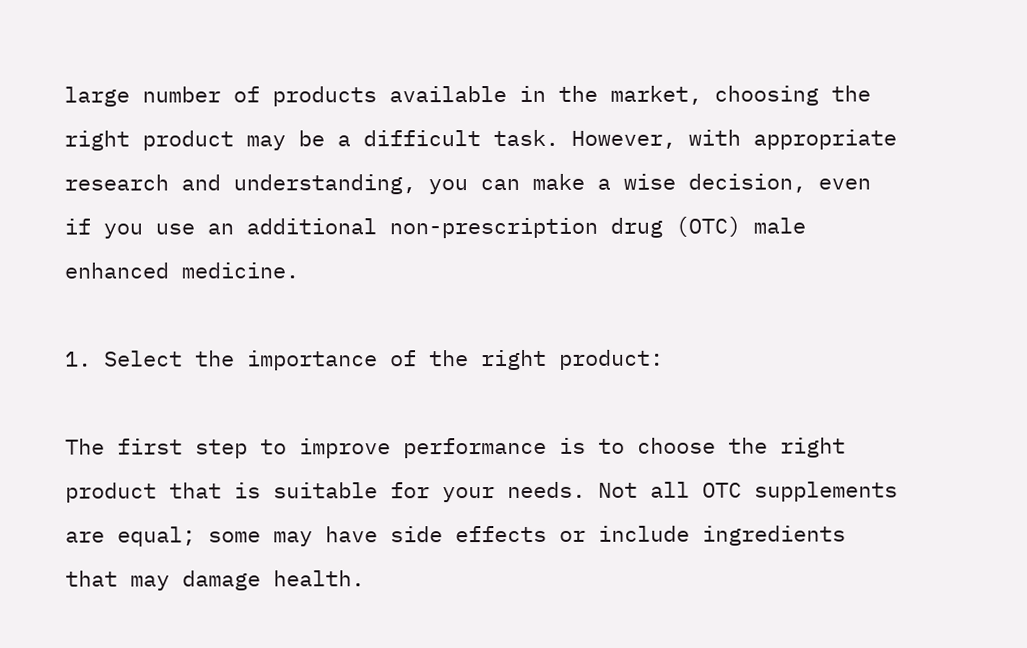large number of products available in the market, choosing the right product may be a difficult task. However, with appropriate research and understanding, you can make a wise decision, even if you use an additional non-prescription drug (OTC) male enhanced medicine.

1. Select the importance of the right product:

The first step to improve performance is to choose the right product that is suitable for your needs. Not all OTC supplements are equal; some may have side effects or include ingredients that may damage health.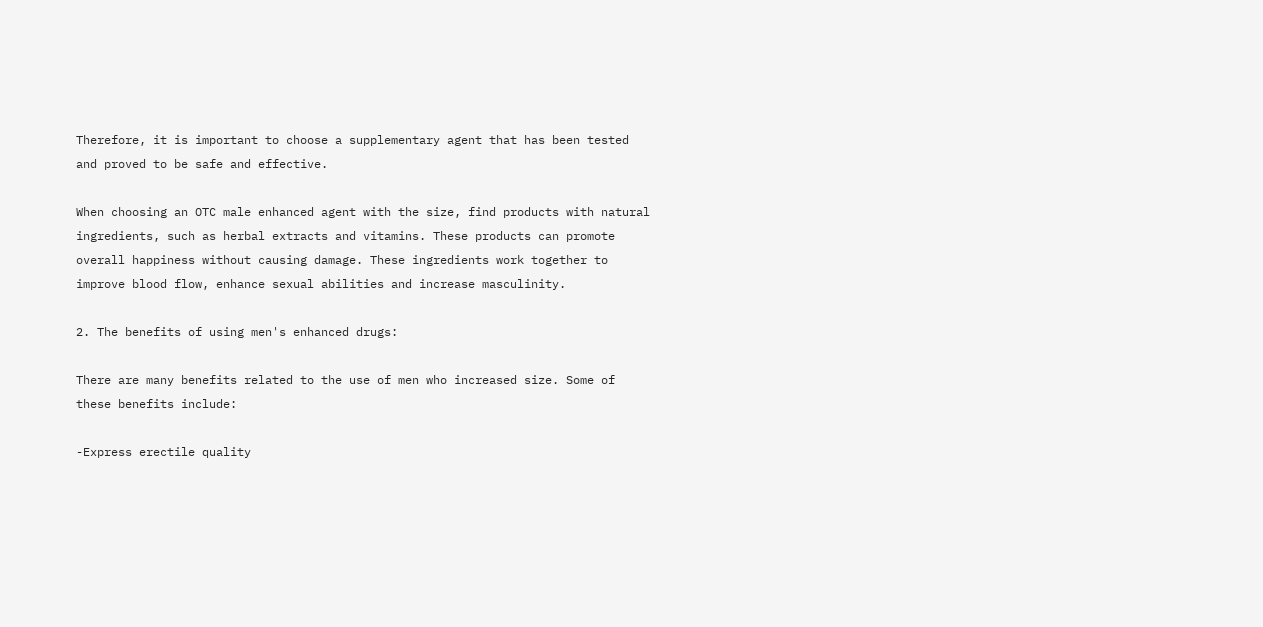Therefore, it is important to choose a supplementary agent that has been tested and proved to be safe and effective.

When choosing an OTC male enhanced agent with the size, find products with natural ingredients, such as herbal extracts and vitamins. These products can promote overall happiness without causing damage. These ingredients work together to improve blood flow, enhance sexual abilities and increase masculinity.

2. The benefits of using men's enhanced drugs:

There are many benefits related to the use of men who increased size. Some of these benefits include:

-Express erectile quality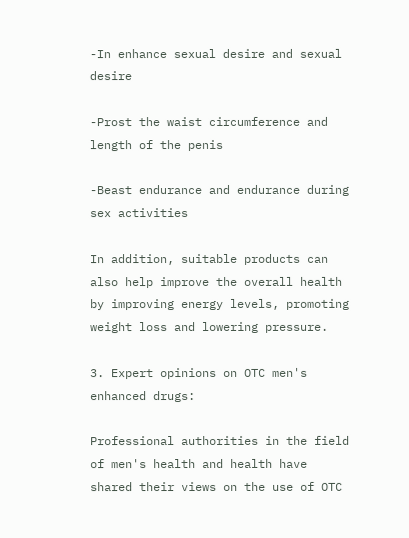-In enhance sexual desire and sexual desire

-Prost the waist circumference and length of the penis

-Beast endurance and endurance during sex activities

In addition, suitable products can also help improve the overall health by improving energy levels, promoting weight loss and lowering pressure.

3. Expert opinions on OTC men's enhanced drugs:

Professional authorities in the field of men's health and health have shared their views on the use of OTC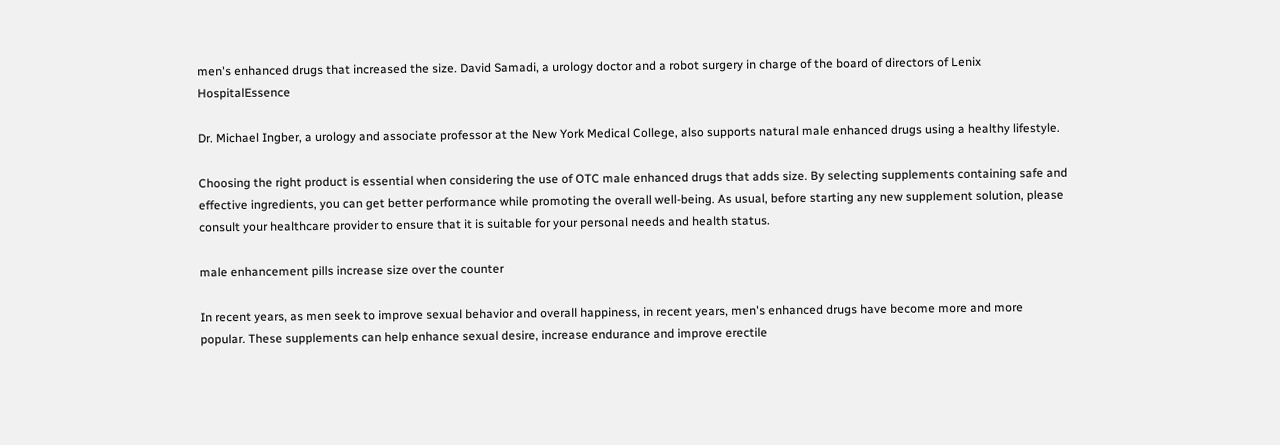men's enhanced drugs that increased the size. David Samadi, a urology doctor and a robot surgery in charge of the board of directors of Lenix HospitalEssence

Dr. Michael Ingber, a urology and associate professor at the New York Medical College, also supports natural male enhanced drugs using a healthy lifestyle.

Choosing the right product is essential when considering the use of OTC male enhanced drugs that adds size. By selecting supplements containing safe and effective ingredients, you can get better performance while promoting the overall well-being. As usual, before starting any new supplement solution, please consult your healthcare provider to ensure that it is suitable for your personal needs and health status.

male enhancement pills increase size over the counter

In recent years, as men seek to improve sexual behavior and overall happiness, in recent years, men's enhanced drugs have become more and more popular. These supplements can help enhance sexual desire, increase endurance and improve erectile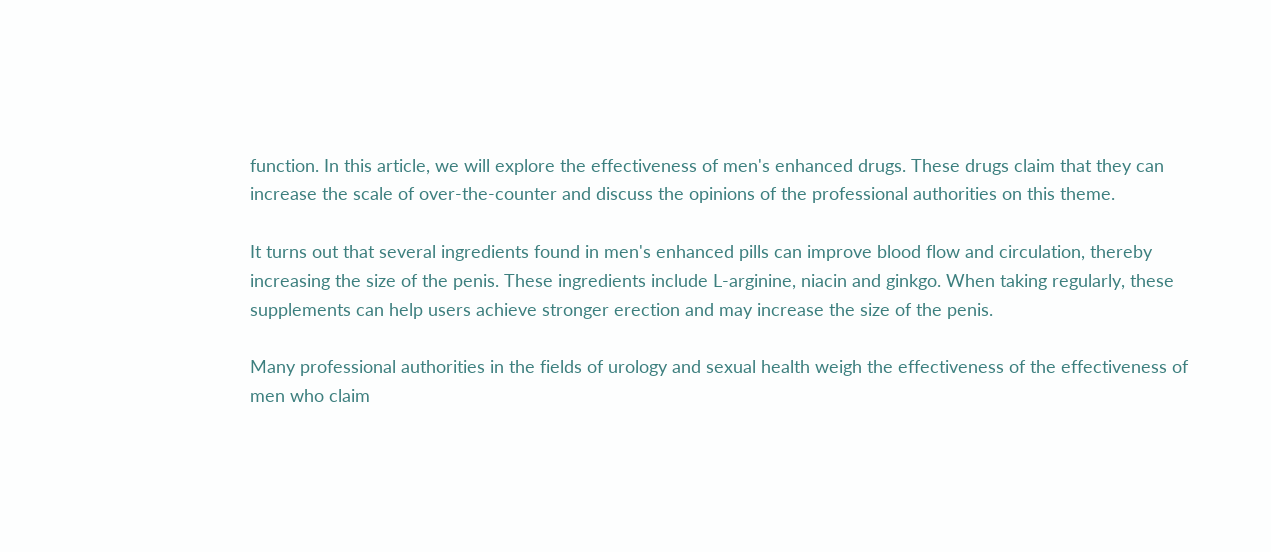function. In this article, we will explore the effectiveness of men's enhanced drugs. These drugs claim that they can increase the scale of over-the-counter and discuss the opinions of the professional authorities on this theme.

It turns out that several ingredients found in men's enhanced pills can improve blood flow and circulation, thereby increasing the size of the penis. These ingredients include L-arginine, niacin and ginkgo. When taking regularly, these supplements can help users achieve stronger erection and may increase the size of the penis.

Many professional authorities in the fields of urology and sexual health weigh the effectiveness of the effectiveness of men who claim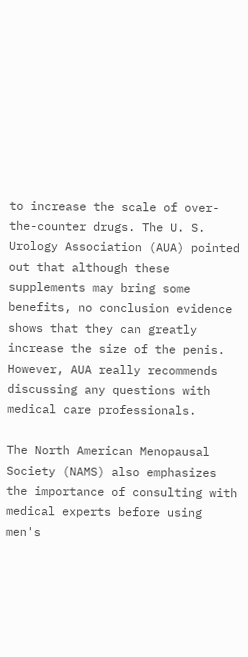to increase the scale of over-the-counter drugs. The U. S. Urology Association (AUA) pointed out that although these supplements may bring some benefits, no conclusion evidence shows that they can greatly increase the size of the penis. However, AUA really recommends discussing any questions with medical care professionals.

The North American Menopausal Society (NAMS) also emphasizes the importance of consulting with medical experts before using men's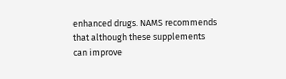enhanced drugs. NAMS recommends that although these supplements can improve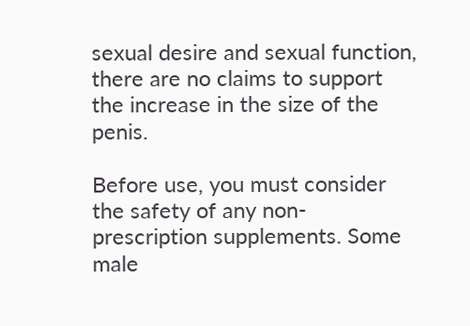sexual desire and sexual function, there are no claims to support the increase in the size of the penis.

Before use, you must consider the safety of any non-prescription supplements. Some male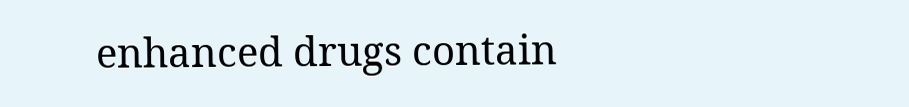enhanced drugs contain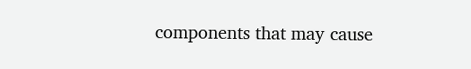components that may cause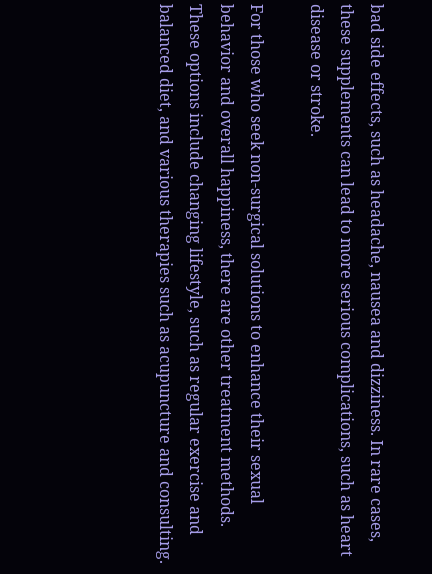bad side effects, such as headache, nausea and dizziness. In rare cases, these supplements can lead to more serious complications, such as heart disease or stroke.

For those who seek non-surgical solutions to enhance their sexual behavior and overall happiness, there are other treatment methods. These options include changing lifestyle, such as regular exercise and balanced diet, and various therapies such as acupuncture and consulting.